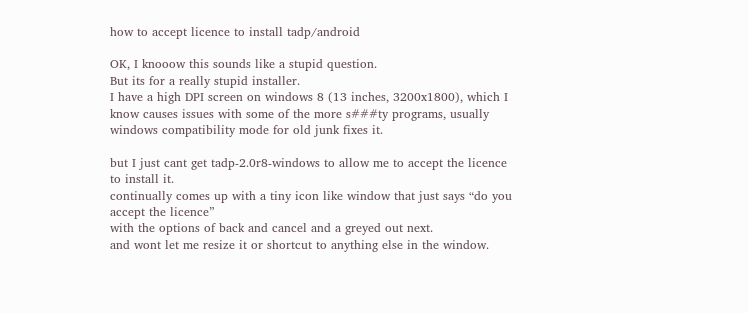how to accept licence to install tadp/android

OK, I knooow this sounds like a stupid question.
But its for a really stupid installer.
I have a high DPI screen on windows 8 (13 inches, 3200x1800), which I know causes issues with some of the more s###ty programs, usually windows compatibility mode for old junk fixes it.

but I just cant get tadp-2.0r8-windows to allow me to accept the licence to install it.
continually comes up with a tiny icon like window that just says “do you accept the licence”
with the options of back and cancel and a greyed out next.
and wont let me resize it or shortcut to anything else in the window.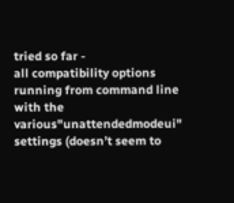tried so far -
all compatibility options
running from command line with the various"unattendedmodeui" settings (doesn’t seem to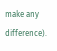make any difference).